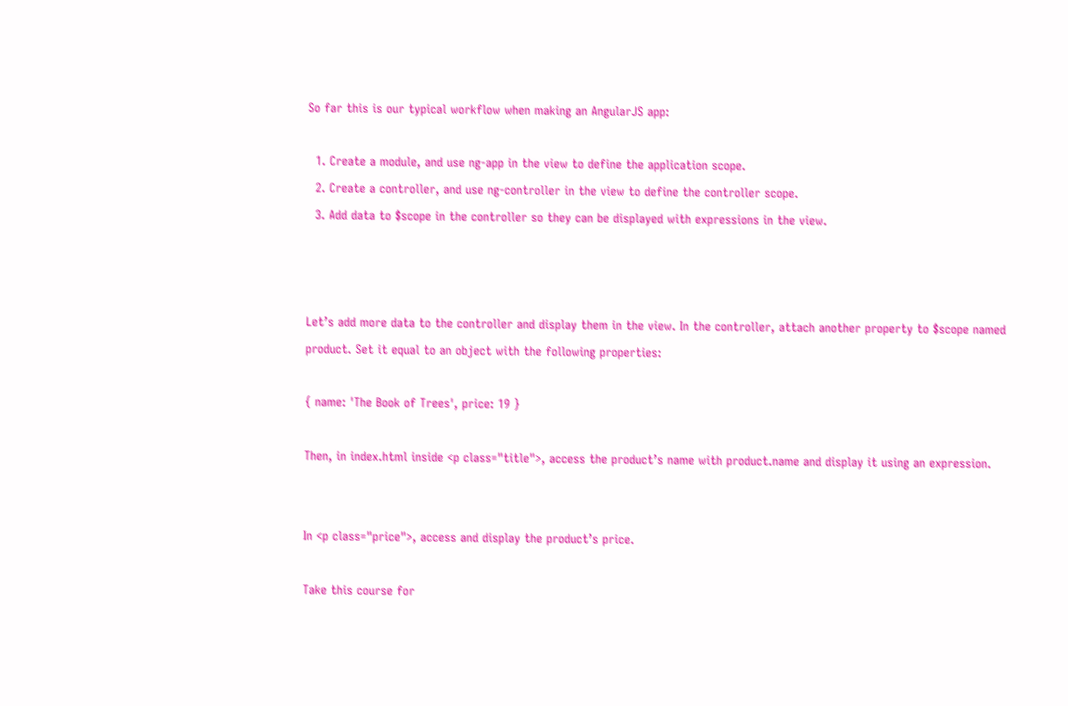So far this is our typical workflow when making an AngularJS app:

  1. Create a module, and use ng-app in the view to define the application scope.
  2. Create a controller, and use ng-controller in the view to define the controller scope.
  3. Add data to $scope in the controller so they can be displayed with expressions in the view.



Let’s add more data to the controller and display them in the view. In the controller, attach another property to $scope named product. Set it equal to an object with the following properties:

{ name: 'The Book of Trees', price: 19 }

Then, in index.html inside <p class="title">, access the product’s name with product.name and display it using an expression.


In <p class="price">, access and display the product’s price.

Take this course for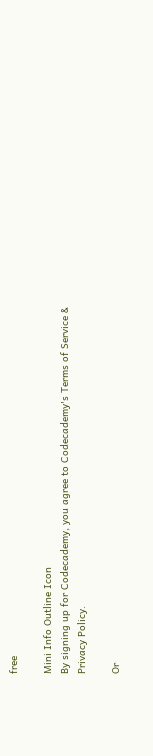free

Mini Info Outline Icon
By signing up for Codecademy, you agree to Codecademy's Terms of Service & Privacy Policy.

Or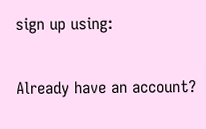sign up using:

Already have an account?